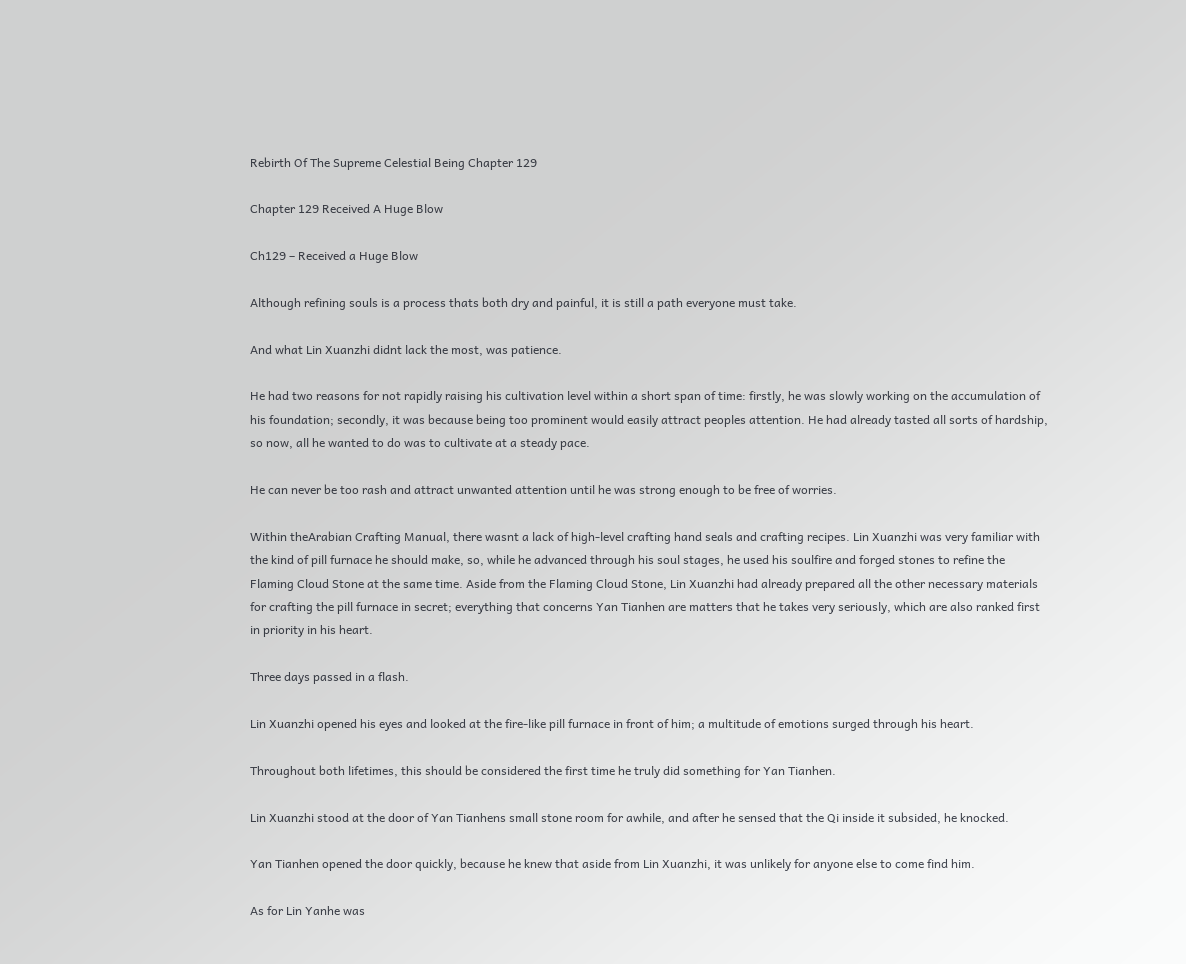Rebirth Of The Supreme Celestial Being Chapter 129

Chapter 129 Received A Huge Blow

Ch129 – Received a Huge Blow

Although refining souls is a process thats both dry and painful, it is still a path everyone must take.

And what Lin Xuanzhi didnt lack the most, was patience.

He had two reasons for not rapidly raising his cultivation level within a short span of time: firstly, he was slowly working on the accumulation of his foundation; secondly, it was because being too prominent would easily attract peoples attention. He had already tasted all sorts of hardship, so now, all he wanted to do was to cultivate at a steady pace.

He can never be too rash and attract unwanted attention until he was strong enough to be free of worries.

Within theArabian Crafting Manual, there wasnt a lack of high-level crafting hand seals and crafting recipes. Lin Xuanzhi was very familiar with the kind of pill furnace he should make, so, while he advanced through his soul stages, he used his soulfire and forged stones to refine the Flaming Cloud Stone at the same time. Aside from the Flaming Cloud Stone, Lin Xuanzhi had already prepared all the other necessary materials for crafting the pill furnace in secret; everything that concerns Yan Tianhen are matters that he takes very seriously, which are also ranked first in priority in his heart.

Three days passed in a flash.

Lin Xuanzhi opened his eyes and looked at the fire-like pill furnace in front of him; a multitude of emotions surged through his heart.

Throughout both lifetimes, this should be considered the first time he truly did something for Yan Tianhen.

Lin Xuanzhi stood at the door of Yan Tianhens small stone room for awhile, and after he sensed that the Qi inside it subsided, he knocked.

Yan Tianhen opened the door quickly, because he knew that aside from Lin Xuanzhi, it was unlikely for anyone else to come find him.

As for Lin Yanhe was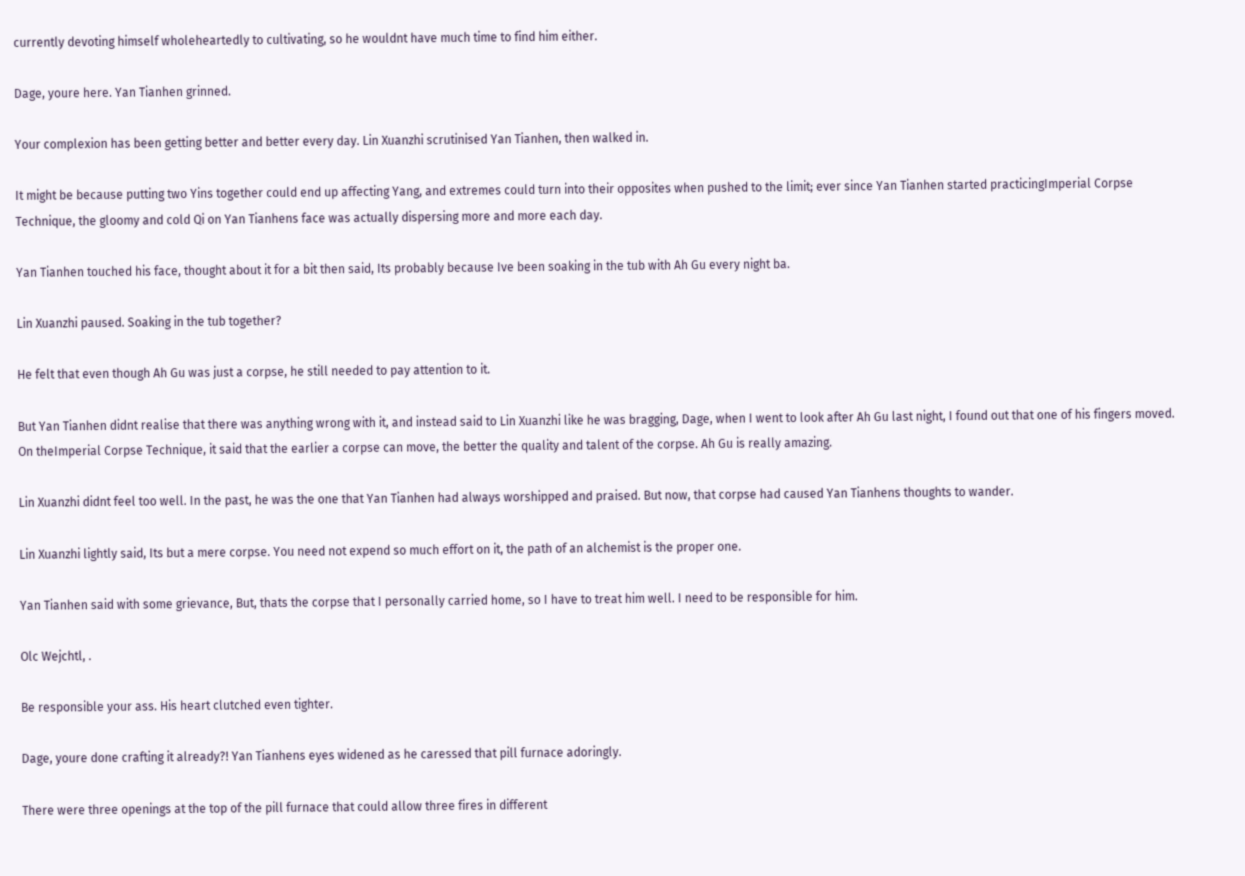currently devoting himself wholeheartedly to cultivating, so he wouldnt have much time to find him either.

Dage, youre here. Yan Tianhen grinned.

Your complexion has been getting better and better every day. Lin Xuanzhi scrutinised Yan Tianhen, then walked in.

It might be because putting two Yins together could end up affecting Yang, and extremes could turn into their opposites when pushed to the limit; ever since Yan Tianhen started practicingImperial Corpse Technique, the gloomy and cold Qi on Yan Tianhens face was actually dispersing more and more each day.

Yan Tianhen touched his face, thought about it for a bit then said, Its probably because Ive been soaking in the tub with Ah Gu every night ba.

Lin Xuanzhi paused. Soaking in the tub together?

He felt that even though Ah Gu was just a corpse, he still needed to pay attention to it.

But Yan Tianhen didnt realise that there was anything wrong with it, and instead said to Lin Xuanzhi like he was bragging, Dage, when I went to look after Ah Gu last night, I found out that one of his fingers moved. On theImperial Corpse Technique, it said that the earlier a corpse can move, the better the quality and talent of the corpse. Ah Gu is really amazing.

Lin Xuanzhi didnt feel too well. In the past, he was the one that Yan Tianhen had always worshipped and praised. But now, that corpse had caused Yan Tianhens thoughts to wander.

Lin Xuanzhi lightly said, Its but a mere corpse. You need not expend so much effort on it, the path of an alchemist is the proper one.

Yan Tianhen said with some grievance, But, thats the corpse that I personally carried home, so I have to treat him well. I need to be responsible for him.

Olc Wejchtl, .

Be responsible your ass. His heart clutched even tighter.

Dage, youre done crafting it already?! Yan Tianhens eyes widened as he caressed that pill furnace adoringly.

There were three openings at the top of the pill furnace that could allow three fires in different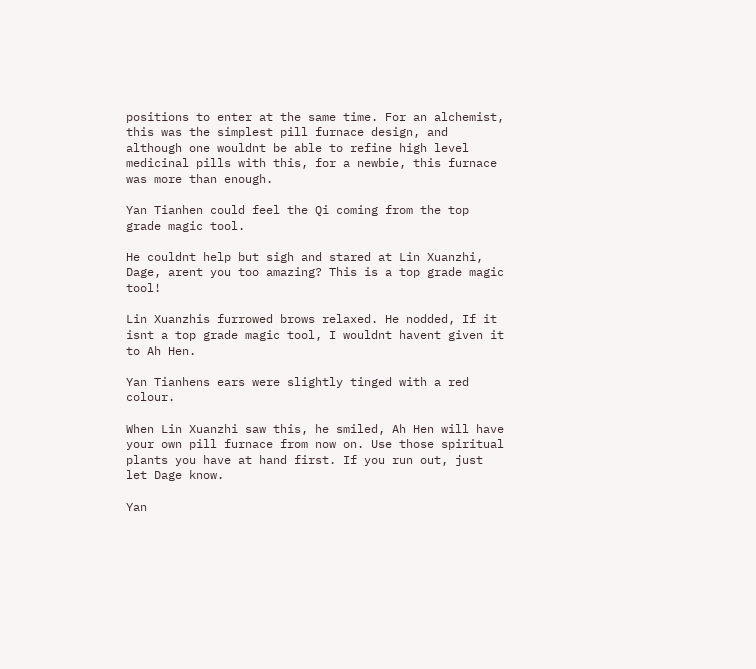positions to enter at the same time. For an alchemist, this was the simplest pill furnace design, and although one wouldnt be able to refine high level medicinal pills with this, for a newbie, this furnace was more than enough.

Yan Tianhen could feel the Qi coming from the top grade magic tool.

He couldnt help but sigh and stared at Lin Xuanzhi, Dage, arent you too amazing? This is a top grade magic tool!

Lin Xuanzhis furrowed brows relaxed. He nodded, If it isnt a top grade magic tool, I wouldnt havent given it to Ah Hen.

Yan Tianhens ears were slightly tinged with a red colour.

When Lin Xuanzhi saw this, he smiled, Ah Hen will have your own pill furnace from now on. Use those spiritual plants you have at hand first. If you run out, just let Dage know.

Yan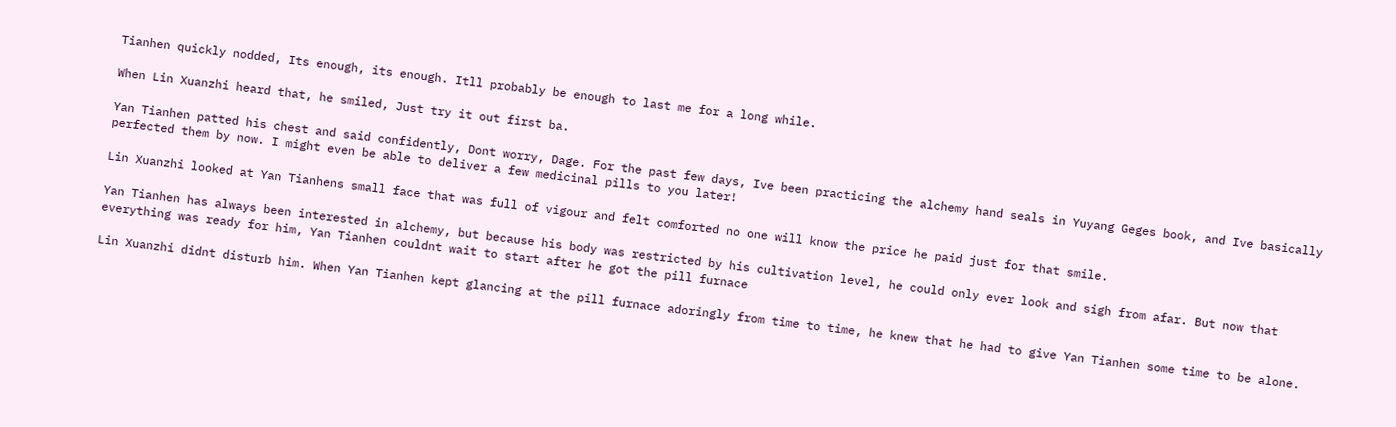Tianhen quickly nodded, Its enough, its enough. Itll probably be enough to last me for a long while.

When Lin Xuanzhi heard that, he smiled, Just try it out first ba.

Yan Tianhen patted his chest and said confidently, Dont worry, Dage. For the past few days, Ive been practicing the alchemy hand seals in Yuyang Geges book, and Ive basically perfected them by now. I might even be able to deliver a few medicinal pills to you later!

Lin Xuanzhi looked at Yan Tianhens small face that was full of vigour and felt comforted no one will know the price he paid just for that smile.

Yan Tianhen has always been interested in alchemy, but because his body was restricted by his cultivation level, he could only ever look and sigh from afar. But now that everything was ready for him, Yan Tianhen couldnt wait to start after he got the pill furnace

Lin Xuanzhi didnt disturb him. When Yan Tianhen kept glancing at the pill furnace adoringly from time to time, he knew that he had to give Yan Tianhen some time to be alone.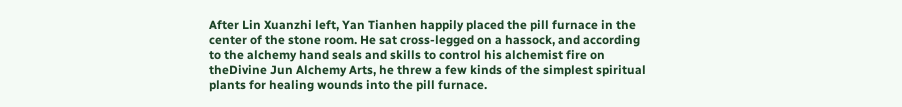After Lin Xuanzhi left, Yan Tianhen happily placed the pill furnace in the center of the stone room. He sat cross-legged on a hassock, and according to the alchemy hand seals and skills to control his alchemist fire on theDivine Jun Alchemy Arts, he threw a few kinds of the simplest spiritual plants for healing wounds into the pill furnace.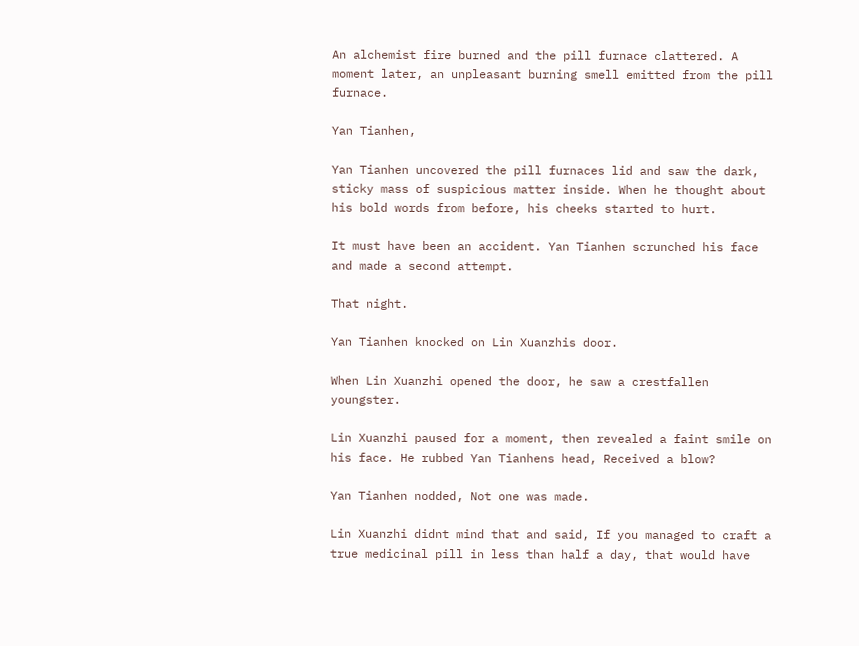An alchemist fire burned and the pill furnace clattered. A moment later, an unpleasant burning smell emitted from the pill furnace.

Yan Tianhen,

Yan Tianhen uncovered the pill furnaces lid and saw the dark, sticky mass of suspicious matter inside. When he thought about his bold words from before, his cheeks started to hurt.

It must have been an accident. Yan Tianhen scrunched his face and made a second attempt.

That night.

Yan Tianhen knocked on Lin Xuanzhis door.

When Lin Xuanzhi opened the door, he saw a crestfallen youngster.

Lin Xuanzhi paused for a moment, then revealed a faint smile on his face. He rubbed Yan Tianhens head, Received a blow?

Yan Tianhen nodded, Not one was made.

Lin Xuanzhi didnt mind that and said, If you managed to craft a true medicinal pill in less than half a day, that would have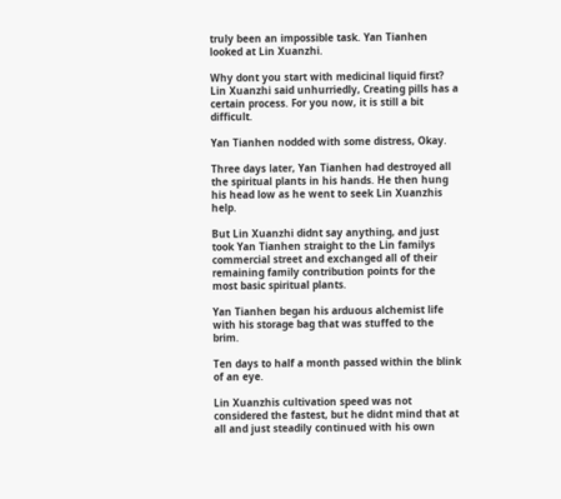truly been an impossible task. Yan Tianhen looked at Lin Xuanzhi.

Why dont you start with medicinal liquid first? Lin Xuanzhi said unhurriedly, Creating pills has a certain process. For you now, it is still a bit difficult.

Yan Tianhen nodded with some distress, Okay.

Three days later, Yan Tianhen had destroyed all the spiritual plants in his hands. He then hung his head low as he went to seek Lin Xuanzhis help.

But Lin Xuanzhi didnt say anything, and just took Yan Tianhen straight to the Lin familys commercial street and exchanged all of their remaining family contribution points for the most basic spiritual plants.

Yan Tianhen began his arduous alchemist life with his storage bag that was stuffed to the brim.

Ten days to half a month passed within the blink of an eye.

Lin Xuanzhis cultivation speed was not considered the fastest, but he didnt mind that at all and just steadily continued with his own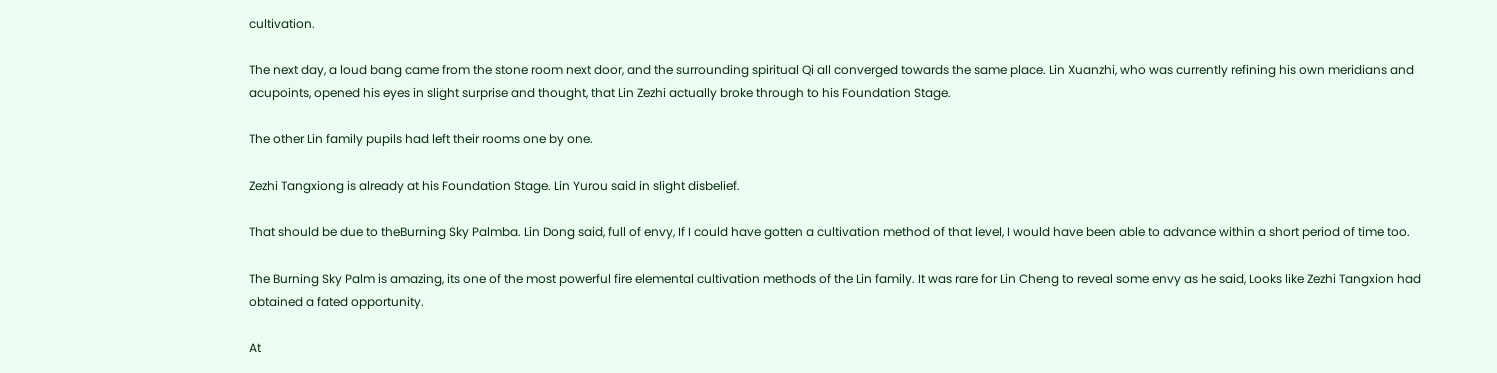cultivation.

The next day, a loud bang came from the stone room next door, and the surrounding spiritual Qi all converged towards the same place. Lin Xuanzhi, who was currently refining his own meridians and acupoints, opened his eyes in slight surprise and thought, that Lin Zezhi actually broke through to his Foundation Stage.

The other Lin family pupils had left their rooms one by one.

Zezhi Tangxiong is already at his Foundation Stage. Lin Yurou said in slight disbelief.

That should be due to theBurning Sky Palmba. Lin Dong said, full of envy, If I could have gotten a cultivation method of that level, I would have been able to advance within a short period of time too.

The Burning Sky Palm is amazing, its one of the most powerful fire elemental cultivation methods of the Lin family. It was rare for Lin Cheng to reveal some envy as he said, Looks like Zezhi Tangxion had obtained a fated opportunity.

At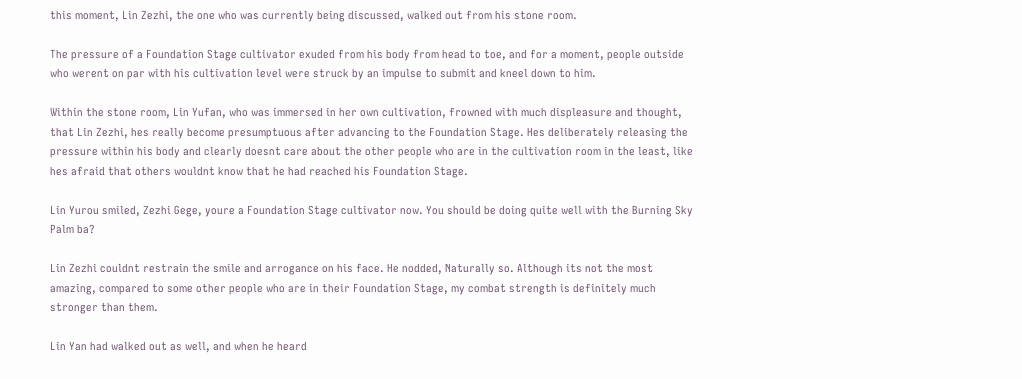this moment, Lin Zezhi, the one who was currently being discussed, walked out from his stone room.

The pressure of a Foundation Stage cultivator exuded from his body from head to toe, and for a moment, people outside who werent on par with his cultivation level were struck by an impulse to submit and kneel down to him.

Within the stone room, Lin Yufan, who was immersed in her own cultivation, frowned with much displeasure and thought, that Lin Zezhi, hes really become presumptuous after advancing to the Foundation Stage. Hes deliberately releasing the pressure within his body and clearly doesnt care about the other people who are in the cultivation room in the least, like hes afraid that others wouldnt know that he had reached his Foundation Stage.

Lin Yurou smiled, Zezhi Gege, youre a Foundation Stage cultivator now. You should be doing quite well with the Burning Sky Palm ba?

Lin Zezhi couldnt restrain the smile and arrogance on his face. He nodded, Naturally so. Although its not the most amazing, compared to some other people who are in their Foundation Stage, my combat strength is definitely much stronger than them.

Lin Yan had walked out as well, and when he heard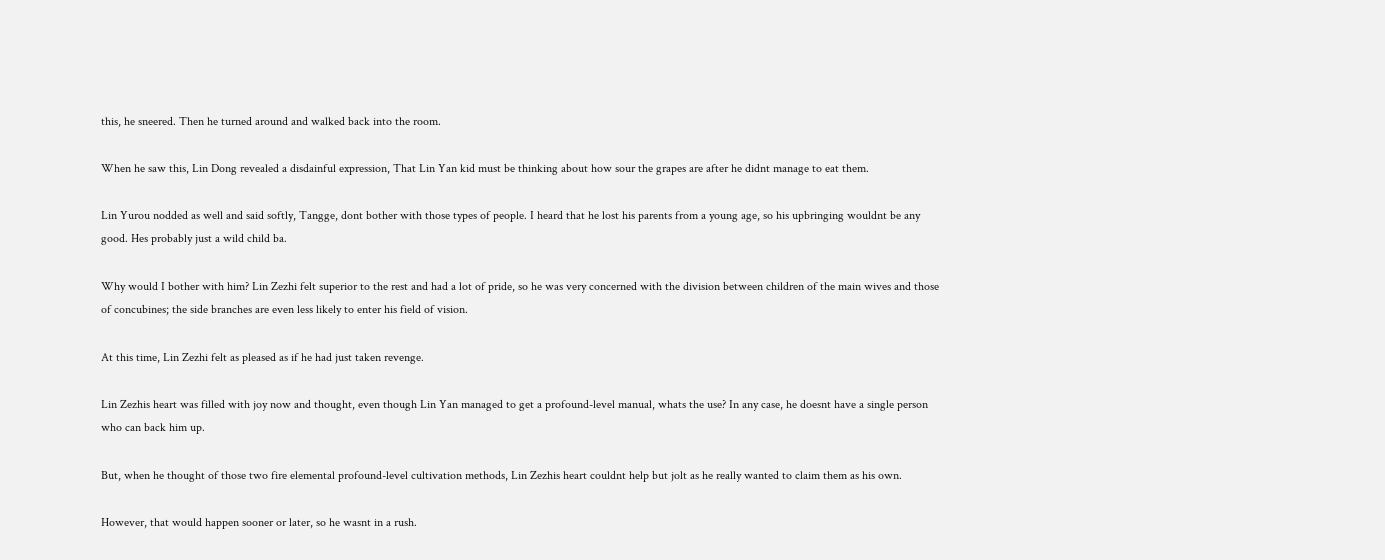this, he sneered. Then he turned around and walked back into the room.

When he saw this, Lin Dong revealed a disdainful expression, That Lin Yan kid must be thinking about how sour the grapes are after he didnt manage to eat them.

Lin Yurou nodded as well and said softly, Tangge, dont bother with those types of people. I heard that he lost his parents from a young age, so his upbringing wouldnt be any good. Hes probably just a wild child ba.

Why would I bother with him? Lin Zezhi felt superior to the rest and had a lot of pride, so he was very concerned with the division between children of the main wives and those of concubines; the side branches are even less likely to enter his field of vision.

At this time, Lin Zezhi felt as pleased as if he had just taken revenge.

Lin Zezhis heart was filled with joy now and thought, even though Lin Yan managed to get a profound-level manual, whats the use? In any case, he doesnt have a single person who can back him up.

But, when he thought of those two fire elemental profound-level cultivation methods, Lin Zezhis heart couldnt help but jolt as he really wanted to claim them as his own.

However, that would happen sooner or later, so he wasnt in a rush.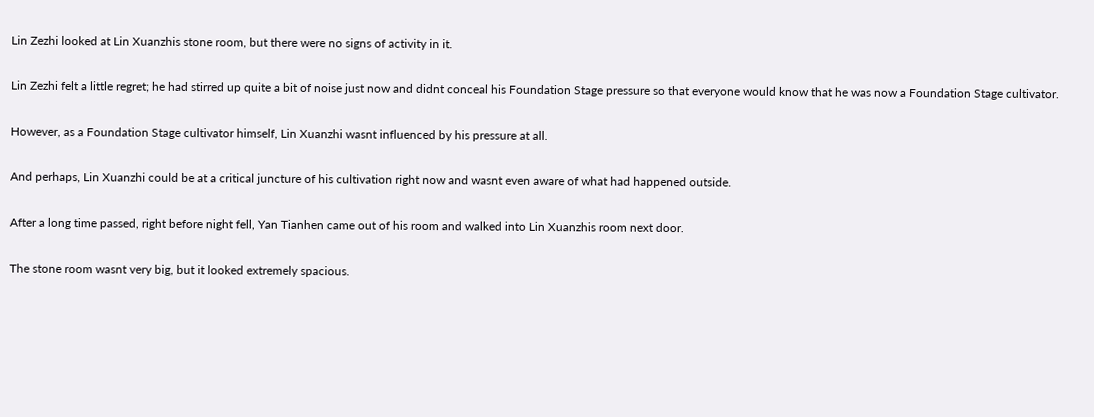Lin Zezhi looked at Lin Xuanzhis stone room, but there were no signs of activity in it.

Lin Zezhi felt a little regret; he had stirred up quite a bit of noise just now and didnt conceal his Foundation Stage pressure so that everyone would know that he was now a Foundation Stage cultivator.

However, as a Foundation Stage cultivator himself, Lin Xuanzhi wasnt influenced by his pressure at all.

And perhaps, Lin Xuanzhi could be at a critical juncture of his cultivation right now and wasnt even aware of what had happened outside.

After a long time passed, right before night fell, Yan Tianhen came out of his room and walked into Lin Xuanzhis room next door.

The stone room wasnt very big, but it looked extremely spacious.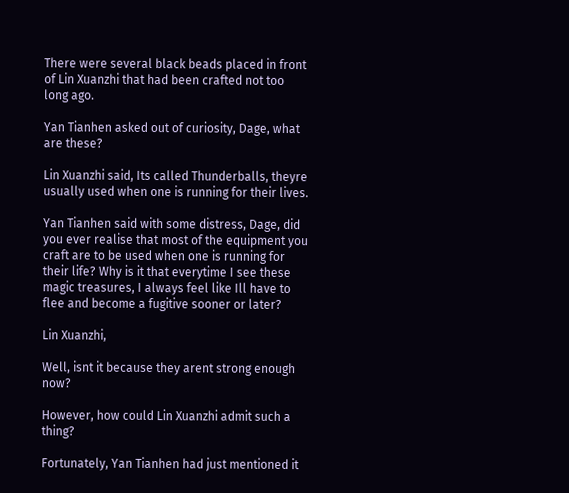There were several black beads placed in front of Lin Xuanzhi that had been crafted not too long ago.

Yan Tianhen asked out of curiosity, Dage, what are these?

Lin Xuanzhi said, Its called Thunderballs, theyre usually used when one is running for their lives.

Yan Tianhen said with some distress, Dage, did you ever realise that most of the equipment you craft are to be used when one is running for their life? Why is it that everytime I see these magic treasures, I always feel like Ill have to flee and become a fugitive sooner or later?

Lin Xuanzhi,

Well, isnt it because they arent strong enough now?

However, how could Lin Xuanzhi admit such a thing?

Fortunately, Yan Tianhen had just mentioned it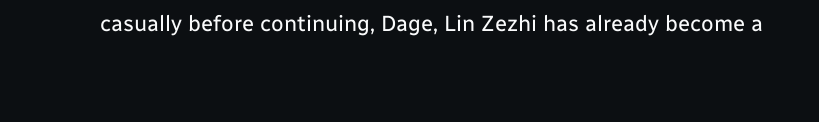casually before continuing, Dage, Lin Zezhi has already become a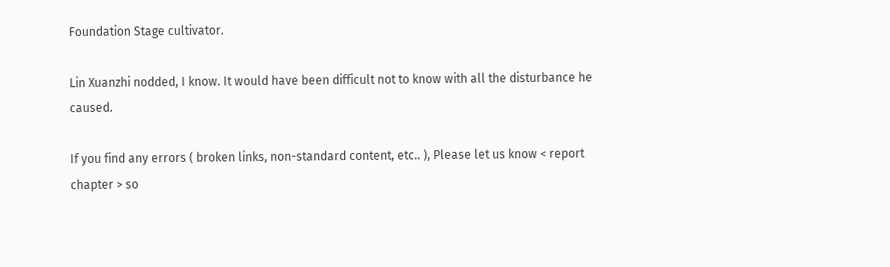Foundation Stage cultivator.

Lin Xuanzhi nodded, I know. It would have been difficult not to know with all the disturbance he caused.

If you find any errors ( broken links, non-standard content, etc.. ), Please let us know < report chapter > so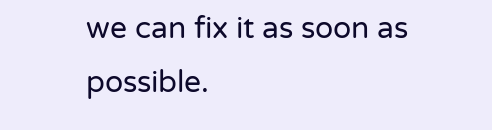we can fix it as soon as possible.